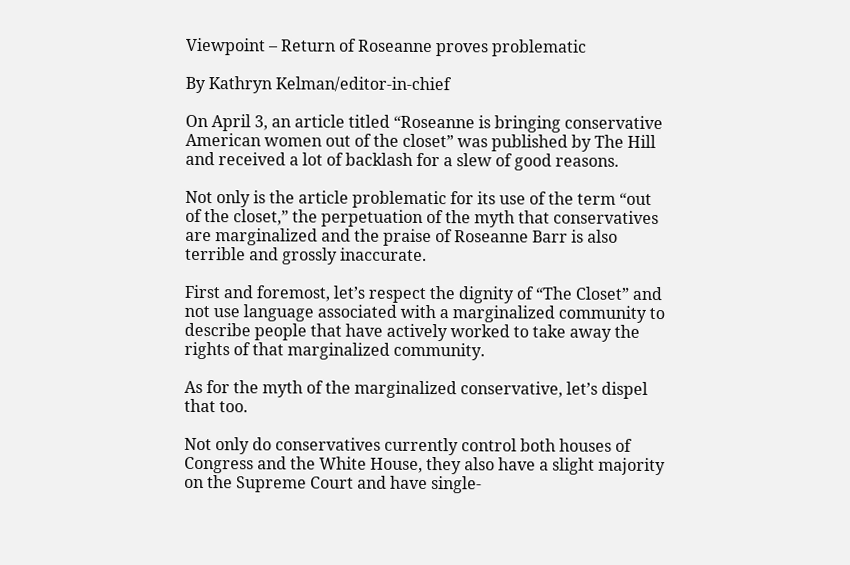Viewpoint – Return of Roseanne proves problematic

By Kathryn Kelman/editor-in-chief

On April 3, an article titled “Roseanne is bringing conservative American women out of the closet” was published by The Hill and received a lot of backlash for a slew of good reasons.

Not only is the article problematic for its use of the term “out of the closet,” the perpetuation of the myth that conservatives are marginalized and the praise of Roseanne Barr is also terrible and grossly inaccurate.

First and foremost, let’s respect the dignity of “The Closet” and not use language associated with a marginalized community to describe people that have actively worked to take away the rights of that marginalized community.

As for the myth of the marginalized conservative, let’s dispel that too.

Not only do conservatives currently control both houses of Congress and the White House, they also have a slight majority on the Supreme Court and have single-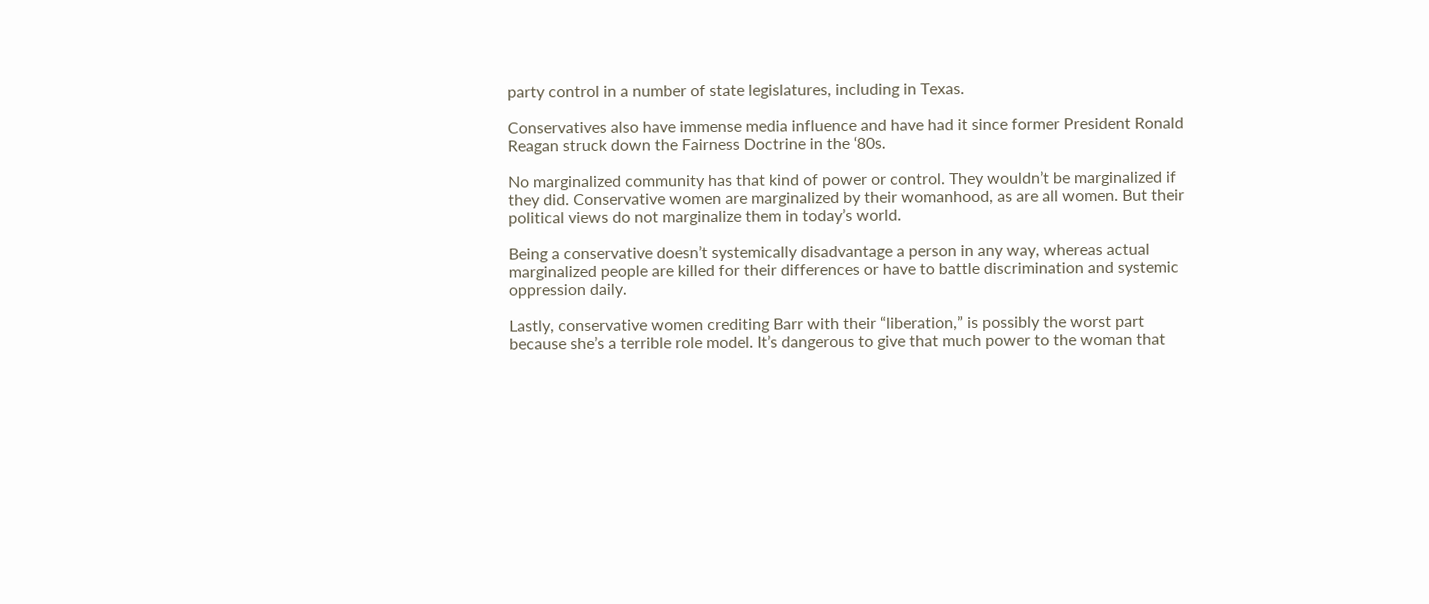party control in a number of state legislatures, including in Texas.

Conservatives also have immense media influence and have had it since former President Ronald Reagan struck down the Fairness Doctrine in the ‘80s.

No marginalized community has that kind of power or control. They wouldn’t be marginalized if they did. Conservative women are marginalized by their womanhood, as are all women. But their political views do not marginalize them in today’s world.

Being a conservative doesn’t systemically disadvantage a person in any way, whereas actual marginalized people are killed for their differences or have to battle discrimination and systemic oppression daily.

Lastly, conservative women crediting Barr with their “liberation,” is possibly the worst part because she’s a terrible role model. It’s dangerous to give that much power to the woman that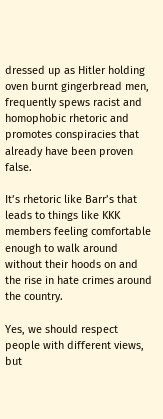dressed up as Hitler holding oven burnt gingerbread men, frequently spews racist and homophobic rhetoric and promotes conspiracies that already have been proven false.

It’s rhetoric like Barr’s that leads to things like KKK members feeling comfortable enough to walk around without their hoods on and the rise in hate crimes around the country.

Yes, we should respect people with different views, but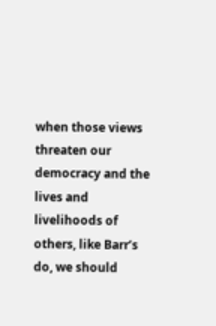when those views threaten our democracy and the lives and livelihoods of others, like Barr’s do, we should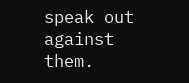speak out against them.